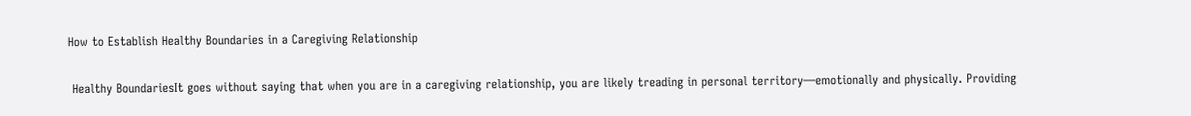How to Establish Healthy Boundaries in a Caregiving Relationship

 Healthy BoundariesIt goes without saying that when you are in a caregiving relationship, you are likely treading in personal territory—emotionally and physically. Providing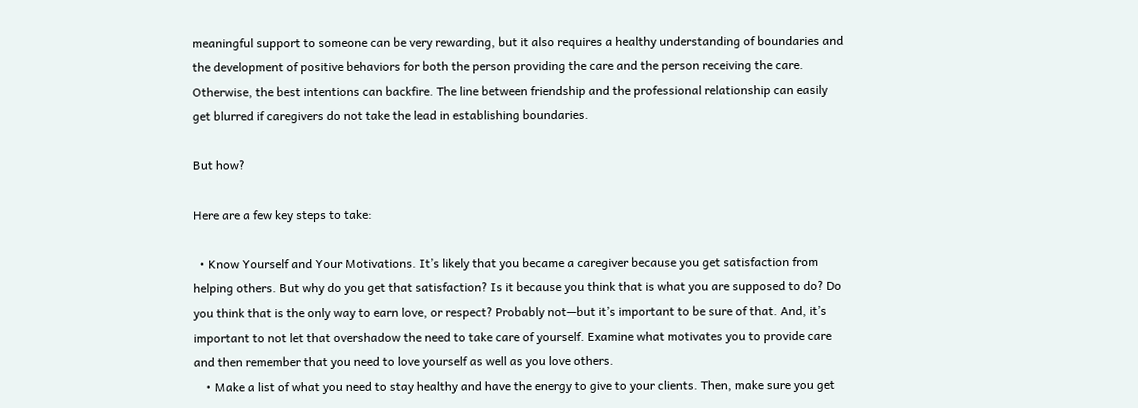meaningful support to someone can be very rewarding, but it also requires a healthy understanding of boundaries and the development of positive behaviors for both the person providing the care and the person receiving the care. Otherwise, the best intentions can backfire. The line between friendship and the professional relationship can easily get blurred if caregivers do not take the lead in establishing boundaries.

But how?

Here are a few key steps to take:

  • Know Yourself and Your Motivations. It’s likely that you became a caregiver because you get satisfaction from helping others. But why do you get that satisfaction? Is it because you think that is what you are supposed to do? Do you think that is the only way to earn love, or respect? Probably not—but it’s important to be sure of that. And, it’s important to not let that overshadow the need to take care of yourself. Examine what motivates you to provide care and then remember that you need to love yourself as well as you love others.
    • Make a list of what you need to stay healthy and have the energy to give to your clients. Then, make sure you get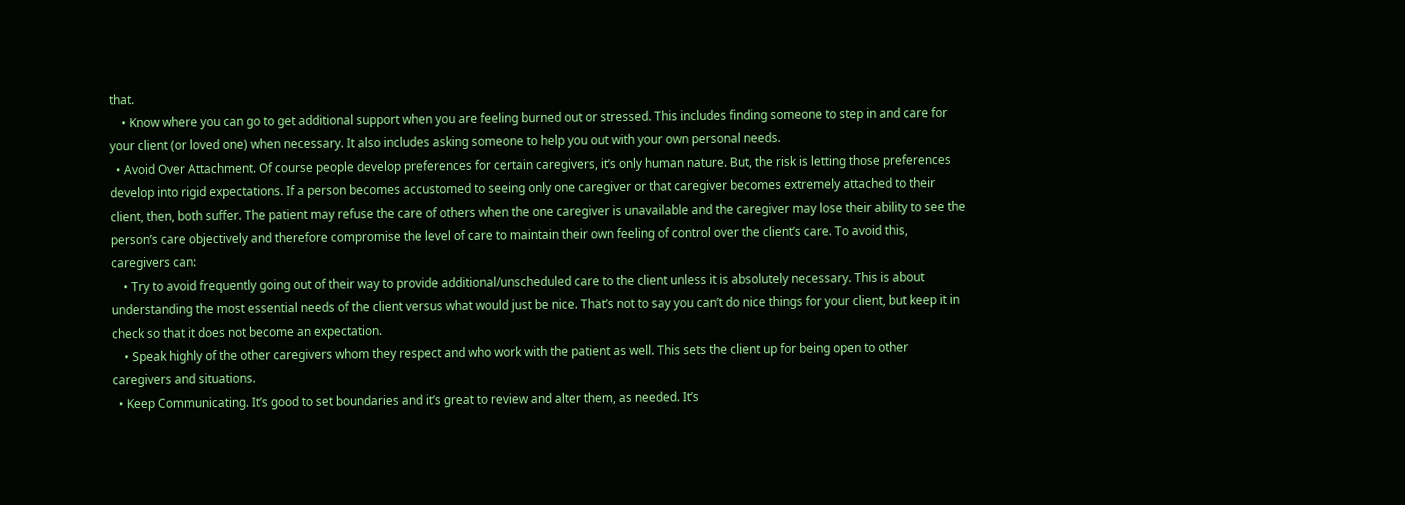that.
    • Know where you can go to get additional support when you are feeling burned out or stressed. This includes finding someone to step in and care for your client (or loved one) when necessary. It also includes asking someone to help you out with your own personal needs.
  • Avoid Over Attachment. Of course people develop preferences for certain caregivers, it’s only human nature. But, the risk is letting those preferences develop into rigid expectations. If a person becomes accustomed to seeing only one caregiver or that caregiver becomes extremely attached to their client, then, both suffer. The patient may refuse the care of others when the one caregiver is unavailable and the caregiver may lose their ability to see the person’s care objectively and therefore compromise the level of care to maintain their own feeling of control over the client’s care. To avoid this, caregivers can:
    • Try to avoid frequently going out of their way to provide additional/unscheduled care to the client unless it is absolutely necessary. This is about understanding the most essential needs of the client versus what would just be nice. That’s not to say you can’t do nice things for your client, but keep it in check so that it does not become an expectation.
    • Speak highly of the other caregivers whom they respect and who work with the patient as well. This sets the client up for being open to other caregivers and situations.
  • Keep Communicating. It’s good to set boundaries and it’s great to review and alter them, as needed. It’s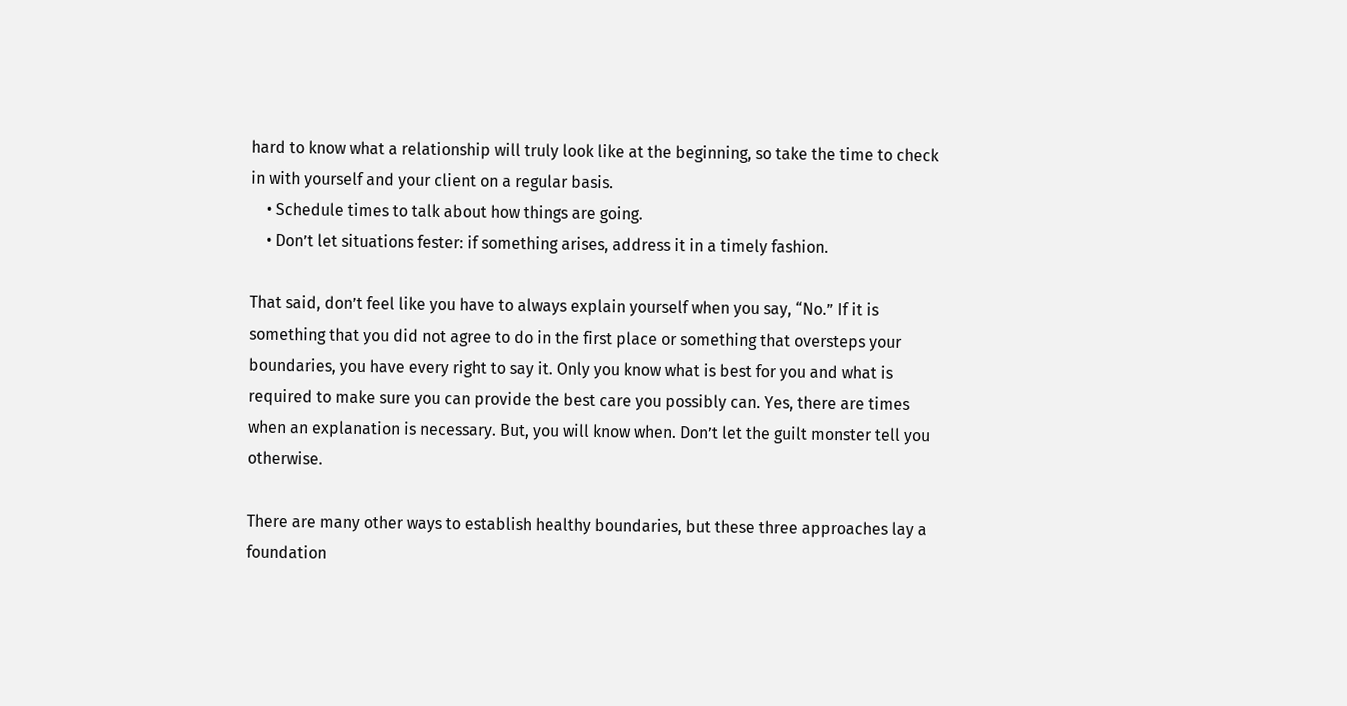hard to know what a relationship will truly look like at the beginning, so take the time to check in with yourself and your client on a regular basis.
    • Schedule times to talk about how things are going.
    • Don’t let situations fester: if something arises, address it in a timely fashion.

That said, don’t feel like you have to always explain yourself when you say, “No.” If it is something that you did not agree to do in the first place or something that oversteps your boundaries, you have every right to say it. Only you know what is best for you and what is required to make sure you can provide the best care you possibly can. Yes, there are times when an explanation is necessary. But, you will know when. Don’t let the guilt monster tell you otherwise.

There are many other ways to establish healthy boundaries, but these three approaches lay a foundation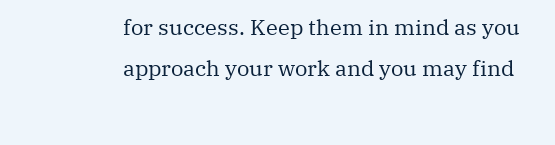for success. Keep them in mind as you approach your work and you may find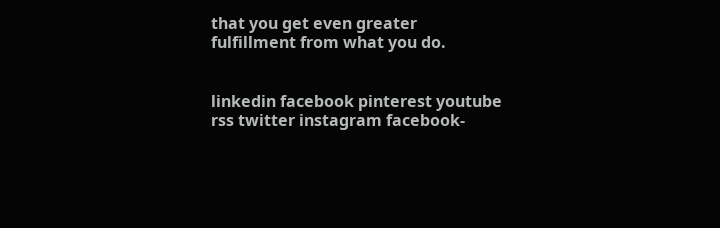that you get even greater fulfillment from what you do.


linkedin facebook pinterest youtube rss twitter instagram facebook-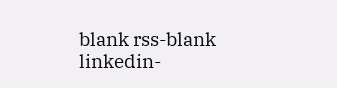blank rss-blank linkedin-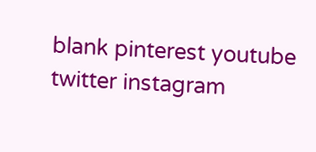blank pinterest youtube twitter instagram